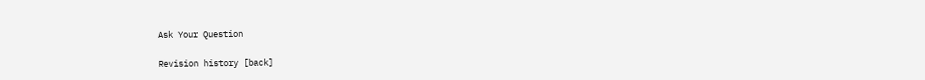Ask Your Question

Revision history [back]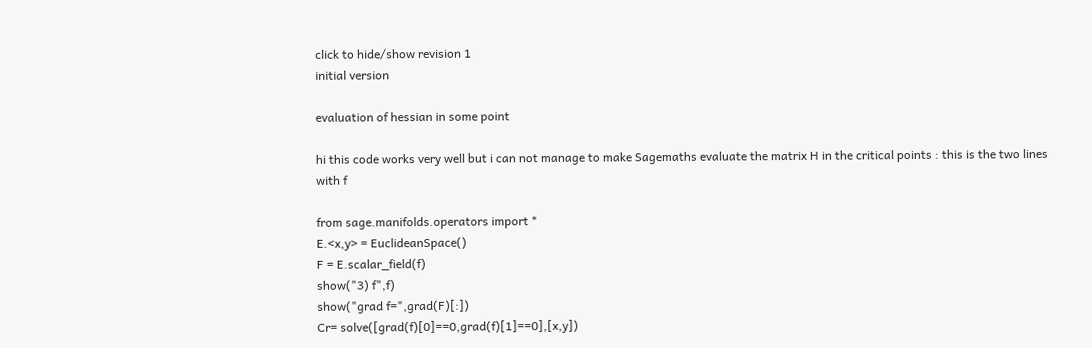click to hide/show revision 1
initial version

evaluation of hessian in some point

hi this code works very well but i can not manage to make Sagemaths evaluate the matrix H in the critical points : this is the two lines with f

from sage.manifolds.operators import *
E.<x,y> = EuclideanSpace()
F = E.scalar_field(f)
show("3) f",f)
show("grad f=",grad(F)[:])
Cr= solve([grad(f)[0]==0,grad(f)[1]==0],[x,y])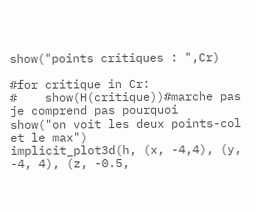show("points critiques : ",Cr)

#for critique in Cr:
#    show(H(critique))#marche pas je comprend pas pourquoi
show("on voit les deux points-col et le max")
implicit_plot3d(h, (x, -4,4), (y, -4, 4), (z, -0.5,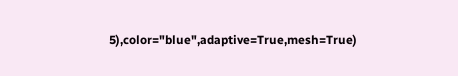5),color="blue",adaptive=True,mesh=True)